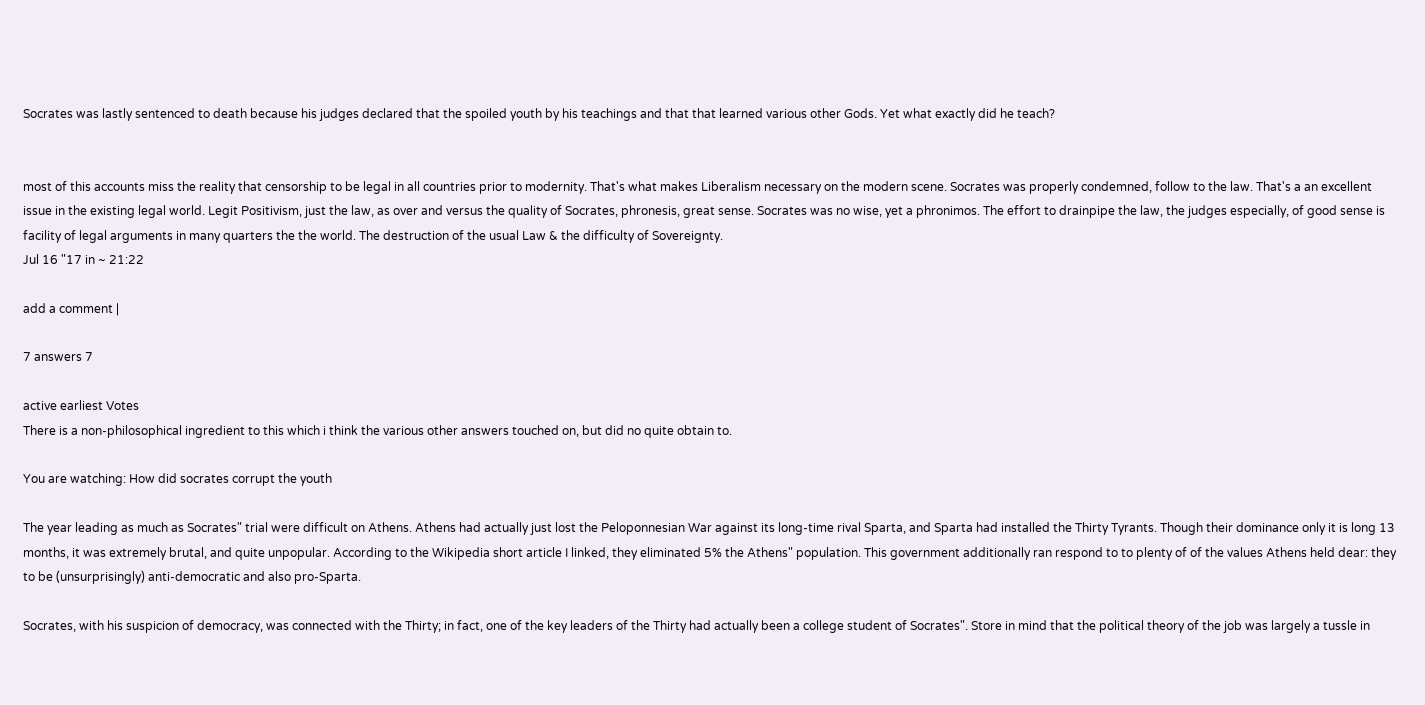Socrates was lastly sentenced to death because his judges declared that the spoiled youth by his teachings and that that learned various other Gods. Yet what exactly did he teach?


most of this accounts miss the reality that censorship to be legal in all countries prior to modernity. That's what makes Liberalism necessary on the modern scene. Socrates was properly condemned, follow to the law. That's a an excellent issue in the existing legal world. Legit Positivism, just the law, as over and versus the quality of Socrates, phronesis, great sense. Socrates was no wise, yet a phronimos. The effort to drainpipe the law, the judges especially, of good sense is facility of legal arguments in many quarters the the world. The destruction of the usual Law & the difficulty of Sovereignty.
Jul 16 "17 in ~ 21:22

add a comment |

7 answers 7

active earliest Votes
There is a non-philosophical ingredient to this which i think the various other answers touched on, but did no quite obtain to.

You are watching: How did socrates corrupt the youth

The year leading as much as Socrates" trial were difficult on Athens. Athens had actually just lost the Peloponnesian War against its long-time rival Sparta, and Sparta had installed the Thirty Tyrants. Though their dominance only it is long 13 months, it was extremely brutal, and quite unpopular. According to the Wikipedia short article I linked, they eliminated 5% the Athens" population. This government additionally ran respond to to plenty of of the values Athens held dear: they to be (unsurprisingly) anti-democratic and also pro-Sparta.

Socrates, with his suspicion of democracy, was connected with the Thirty; in fact, one of the key leaders of the Thirty had actually been a college student of Socrates". Store in mind that the political theory of the job was largely a tussle in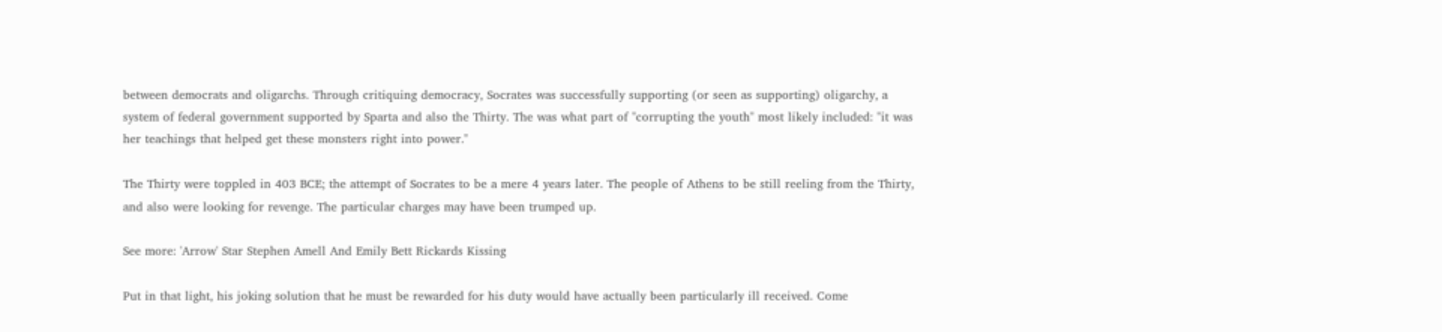between democrats and oligarchs. Through critiquing democracy, Socrates was successfully supporting (or seen as supporting) oligarchy, a system of federal government supported by Sparta and also the Thirty. The was what part of "corrupting the youth" most likely included: "it was her teachings that helped get these monsters right into power."

The Thirty were toppled in 403 BCE; the attempt of Socrates to be a mere 4 years later. The people of Athens to be still reeling from the Thirty, and also were looking for revenge. The particular charges may have been trumped up.

See more: 'Arrow' Star Stephen Amell And Emily Bett Rickards Kissing

Put in that light, his joking solution that he must be rewarded for his duty would have actually been particularly ill received. Come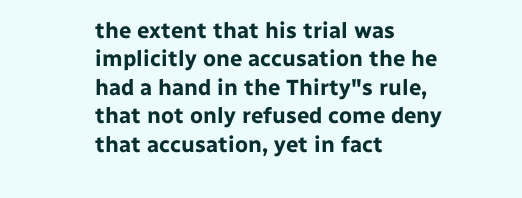the extent that his trial was implicitly one accusation the he had a hand in the Thirty"s rule, that not only refused come deny that accusation, yet in fact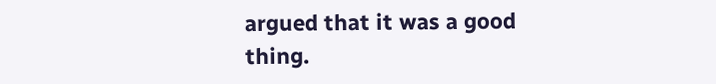argued that it was a good thing.